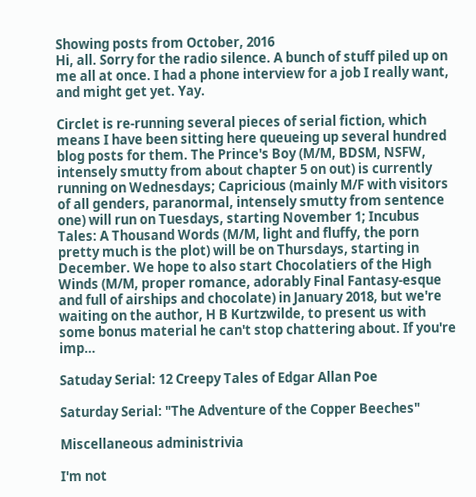Showing posts from October, 2016
Hi, all. Sorry for the radio silence. A bunch of stuff piled up on me all at once. I had a phone interview for a job I really want, and might get yet. Yay.

Circlet is re-running several pieces of serial fiction, which means I have been sitting here queueing up several hundred blog posts for them. The Prince's Boy (M/M, BDSM, NSFW, intensely smutty from about chapter 5 on out) is currently running on Wednesdays; Capricious (mainly M/F with visitors of all genders, paranormal, intensely smutty from sentence one) will run on Tuesdays, starting November 1; Incubus Tales: A Thousand Words (M/M, light and fluffy, the porn pretty much is the plot) will be on Thursdays, starting in December. We hope to also start Chocolatiers of the High Winds (M/M, proper romance, adorably Final Fantasy-esque and full of airships and chocolate) in January 2018, but we're waiting on the author, H B Kurtzwilde, to present us with some bonus material he can't stop chattering about. If you're imp…

Satuday Serial: 12 Creepy Tales of Edgar Allan Poe

Saturday Serial: "The Adventure of the Copper Beeches"

Miscellaneous administrivia

I'm not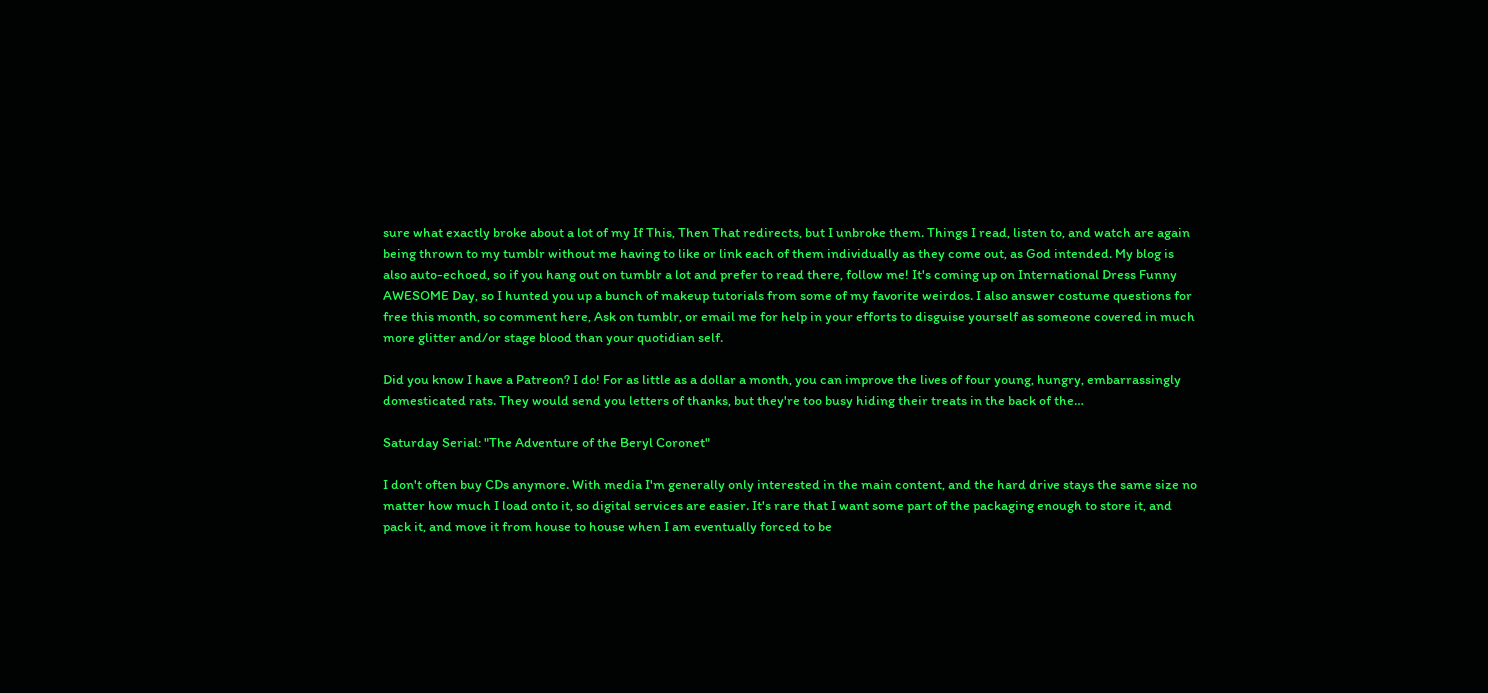sure what exactly broke about a lot of my If This, Then That redirects, but I unbroke them. Things I read, listen to, and watch are again being thrown to my tumblr without me having to like or link each of them individually as they come out, as God intended. My blog is also auto-echoed, so if you hang out on tumblr a lot and prefer to read there, follow me! It's coming up on International Dress Funny AWESOME Day, so I hunted you up a bunch of makeup tutorials from some of my favorite weirdos. I also answer costume questions for free this month, so comment here, Ask on tumblr, or email me for help in your efforts to disguise yourself as someone covered in much more glitter and/or stage blood than your quotidian self.

Did you know I have a Patreon? I do! For as little as a dollar a month, you can improve the lives of four young, hungry, embarrassingly domesticated rats. They would send you letters of thanks, but they're too busy hiding their treats in the back of the…

Saturday Serial: "The Adventure of the Beryl Coronet"

I don't often buy CDs anymore. With media I'm generally only interested in the main content, and the hard drive stays the same size no matter how much I load onto it, so digital services are easier. It's rare that I want some part of the packaging enough to store it, and pack it, and move it from house to house when I am eventually forced to be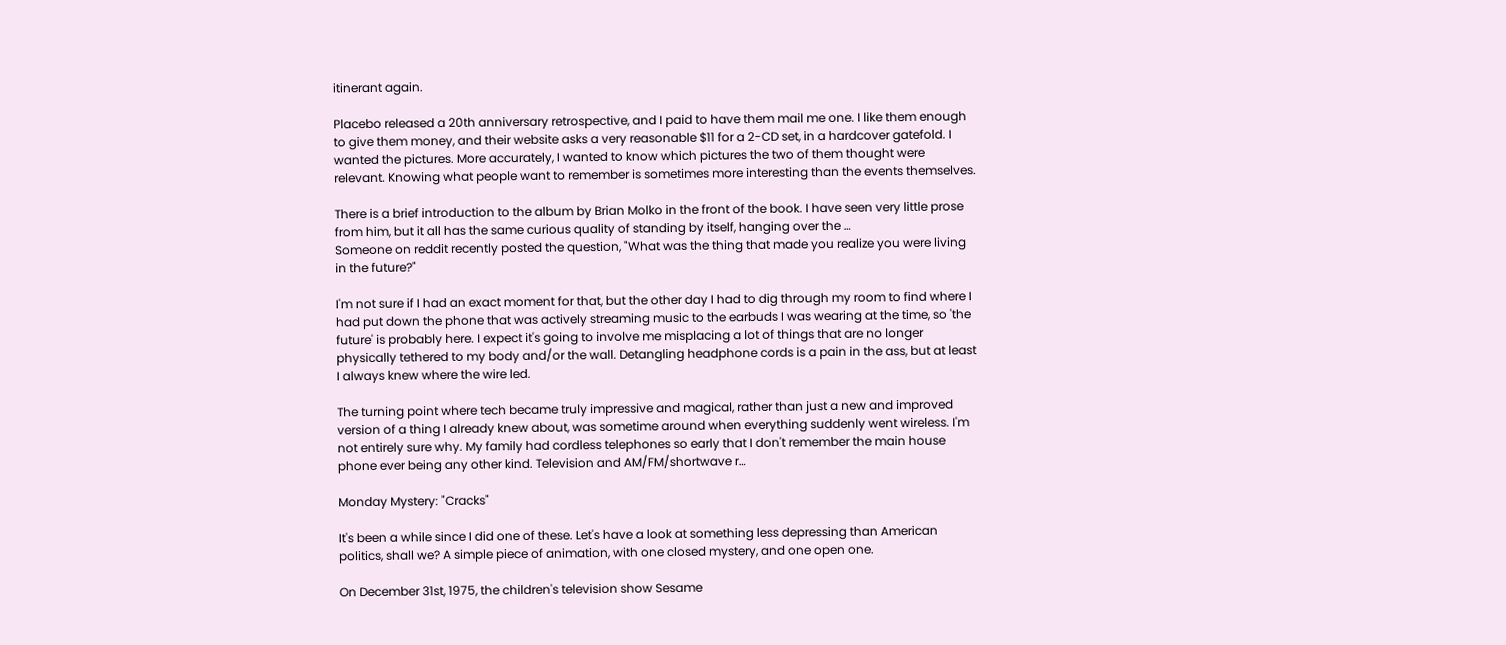itinerant again.

Placebo released a 20th anniversary retrospective, and I paid to have them mail me one. I like them enough to give them money, and their website asks a very reasonable $11 for a 2-CD set, in a hardcover gatefold. I wanted the pictures. More accurately, I wanted to know which pictures the two of them thought were relevant. Knowing what people want to remember is sometimes more interesting than the events themselves.

There is a brief introduction to the album by Brian Molko in the front of the book. I have seen very little prose from him, but it all has the same curious quality of standing by itself, hanging over the …
Someone on reddit recently posted the question, "What was the thing that made you realize you were living in the future?"

I'm not sure if I had an exact moment for that, but the other day I had to dig through my room to find where I had put down the phone that was actively streaming music to the earbuds I was wearing at the time, so 'the future' is probably here. I expect it's going to involve me misplacing a lot of things that are no longer physically tethered to my body and/or the wall. Detangling headphone cords is a pain in the ass, but at least I always knew where the wire led.

The turning point where tech became truly impressive and magical, rather than just a new and improved version of a thing I already knew about, was sometime around when everything suddenly went wireless. I'm not entirely sure why. My family had cordless telephones so early that I don't remember the main house phone ever being any other kind. Television and AM/FM/shortwave r…

Monday Mystery: "Cracks"

It's been a while since I did one of these. Let's have a look at something less depressing than American politics, shall we? A simple piece of animation, with one closed mystery, and one open one.

On December 31st, 1975, the children's television show Sesame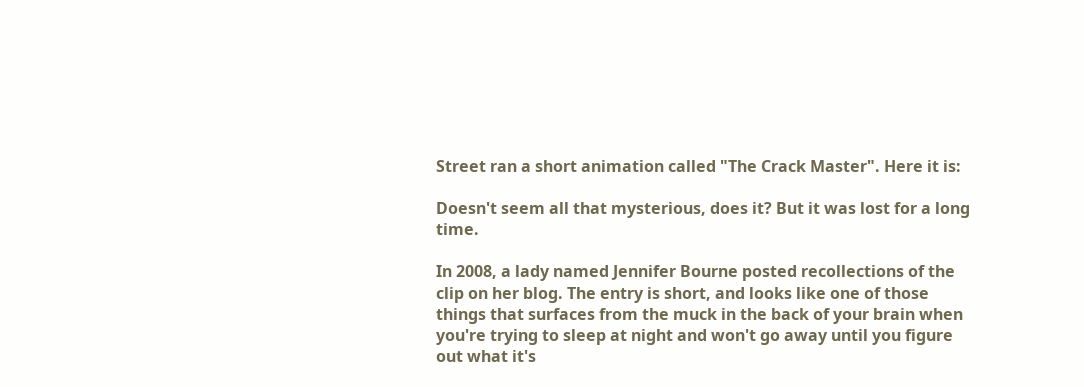Street ran a short animation called "The Crack Master". Here it is:

Doesn't seem all that mysterious, does it? But it was lost for a long time.

In 2008, a lady named Jennifer Bourne posted recollections of the clip on her blog. The entry is short, and looks like one of those things that surfaces from the muck in the back of your brain when you're trying to sleep at night and won't go away until you figure out what it's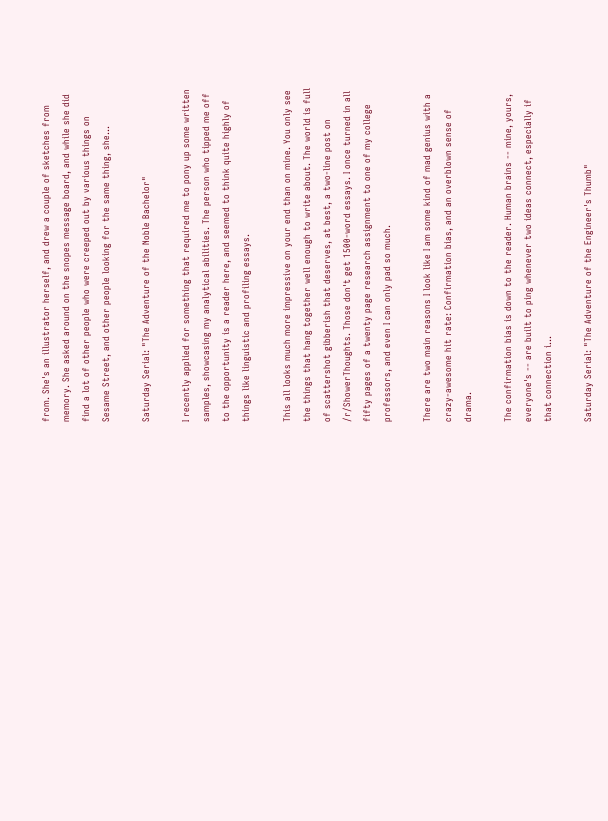from. She's an illustrator herself, and drew a couple of sketches from memory. She asked around on the snopes message board, and while she did find a lot of other people who were creeped out by various things on Sesame Street, and other people looking for the same thing, she…

Saturday Serial: "The Adventure of the Noble Bachelor"

I recently applied for something that required me to pony up some written samples, showcasing my analytical abilities. The person who tipped me off to the opportunity is a reader here, and seemed to think quite highly of things like linguistic and profiling essays.

This all looks much more impressive on your end than on mine. You only see the things that hang together well enough to write about. The world is full of scattershot gibberish that deserves, at best, a two-line post on /r/ShowerThoughts. Those don't get 1500-word essays. I once turned in all fifty pages of a twenty page research assignment to one of my college professors, and even I can only pad so much.

There are two main reasons I look like I am some kind of mad genius with a crazy-awesome hit rate: Confirmation bias, and an overblown sense of drama.

The confirmation bias is down to the reader. Human brains -- mine, yours, everyone's -- are built to ping whenever two ideas connect, especially if that connection i…

Saturday Serial: "The Adventure of the Engineer's Thumb"